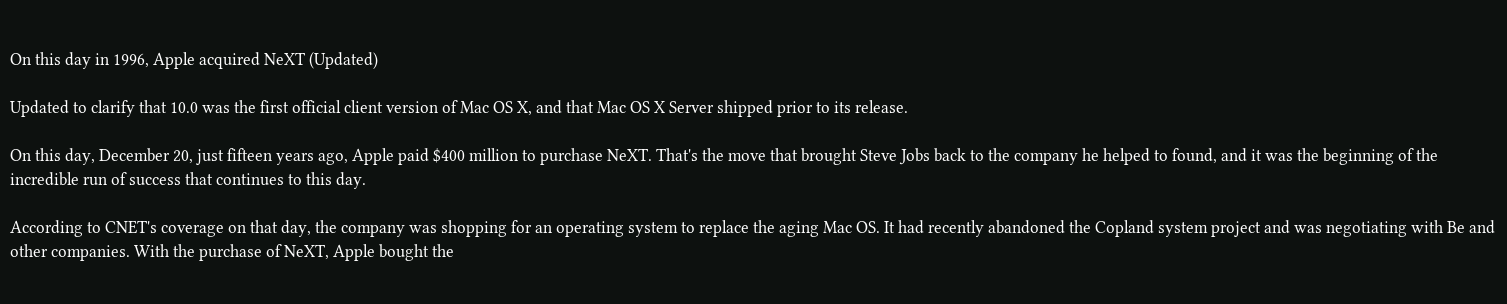On this day in 1996, Apple acquired NeXT (Updated)

Updated to clarify that 10.0 was the first official client version of Mac OS X, and that Mac OS X Server shipped prior to its release.

On this day, December 20, just fifteen years ago, Apple paid $400 million to purchase NeXT. That's the move that brought Steve Jobs back to the company he helped to found, and it was the beginning of the incredible run of success that continues to this day.

According to CNET's coverage on that day, the company was shopping for an operating system to replace the aging Mac OS. It had recently abandoned the Copland system project and was negotiating with Be and other companies. With the purchase of NeXT, Apple bought the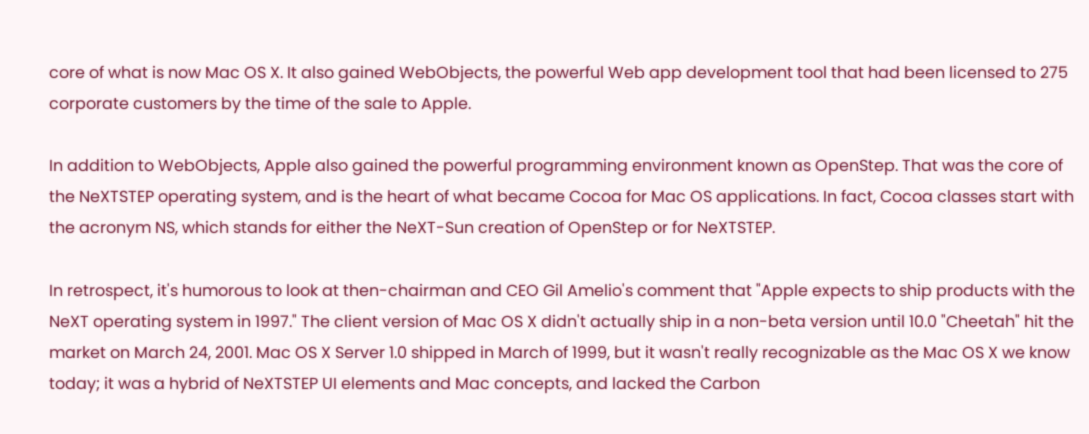core of what is now Mac OS X. It also gained WebObjects, the powerful Web app development tool that had been licensed to 275 corporate customers by the time of the sale to Apple.

In addition to WebObjects, Apple also gained the powerful programming environment known as OpenStep. That was the core of the NeXTSTEP operating system, and is the heart of what became Cocoa for Mac OS applications. In fact, Cocoa classes start with the acronym NS, which stands for either the NeXT-Sun creation of OpenStep or for NeXTSTEP.

In retrospect, it's humorous to look at then-chairman and CEO Gil Amelio's comment that "Apple expects to ship products with the NeXT operating system in 1997." The client version of Mac OS X didn't actually ship in a non-beta version until 10.0 "Cheetah" hit the market on March 24, 2001. Mac OS X Server 1.0 shipped in March of 1999, but it wasn't really recognizable as the Mac OS X we know today; it was a hybrid of NeXTSTEP UI elements and Mac concepts, and lacked the Carbon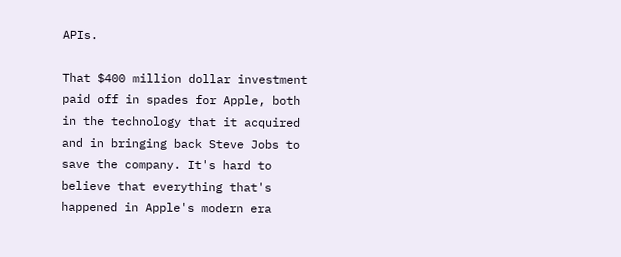APIs.

That $400 million dollar investment paid off in spades for Apple, both in the technology that it acquired and in bringing back Steve Jobs to save the company. It's hard to believe that everything that's happened in Apple's modern era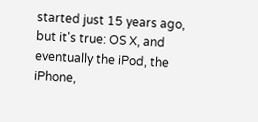started just 15 years ago, but it's true: OS X, and eventually the iPod, the iPhone,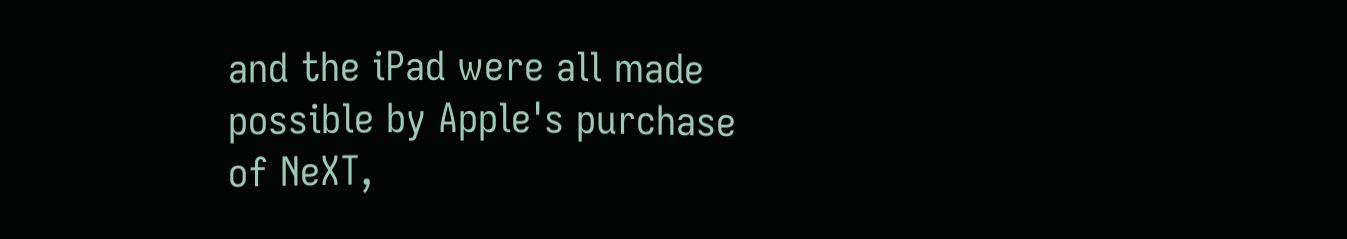and the iPad were all made possible by Apple's purchase of NeXT,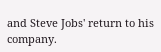and Steve Jobs' return to his company.